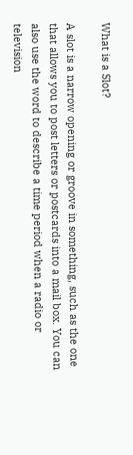What is a Slot?

A slot is a narrow opening or groove in something, such as the one that allows you to post letters or postcards into a mail box. You can also use the word to describe a time period when a radio or television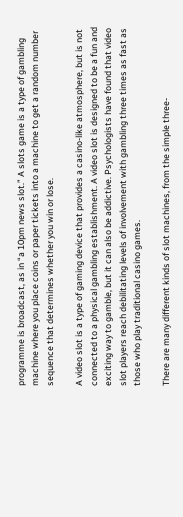programme is broadcast, as in “a 10pm news slot.” A slots game is a type of gambling machine where you place coins or paper tickets into a machine to get a random number sequence that determines whether you win or lose.

A video slot is a type of gaming device that provides a casino-like atmosphere, but is not connected to a physical gambling establishment. A video slot is designed to be a fun and exciting way to gamble, but it can also be addictive. Psychologists have found that video slot players reach debilitating levels of involvement with gambling three times as fast as those who play traditional casino games.

There are many different kinds of slot machines, from the simple three-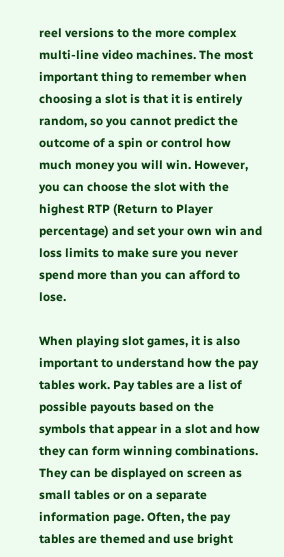reel versions to the more complex multi-line video machines. The most important thing to remember when choosing a slot is that it is entirely random, so you cannot predict the outcome of a spin or control how much money you will win. However, you can choose the slot with the highest RTP (Return to Player percentage) and set your own win and loss limits to make sure you never spend more than you can afford to lose.

When playing slot games, it is also important to understand how the pay tables work. Pay tables are a list of possible payouts based on the symbols that appear in a slot and how they can form winning combinations. They can be displayed on screen as small tables or on a separate information page. Often, the pay tables are themed and use bright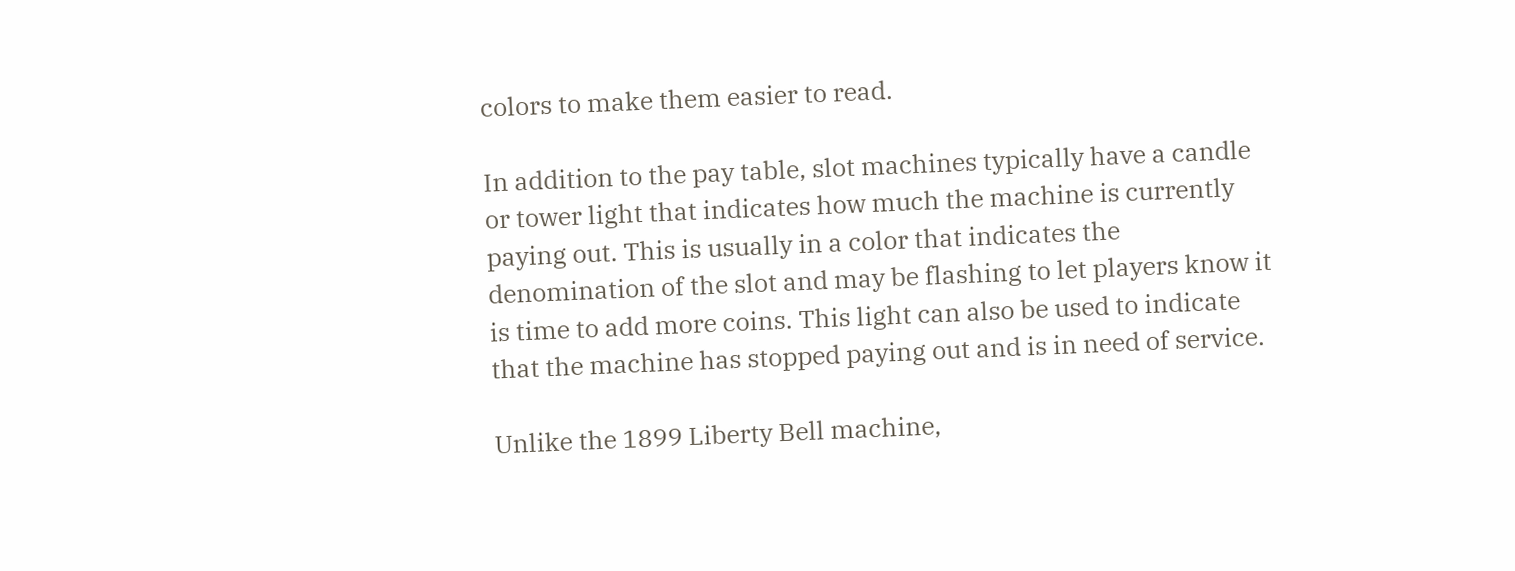colors to make them easier to read.

In addition to the pay table, slot machines typically have a candle or tower light that indicates how much the machine is currently paying out. This is usually in a color that indicates the denomination of the slot and may be flashing to let players know it is time to add more coins. This light can also be used to indicate that the machine has stopped paying out and is in need of service.

Unlike the 1899 Liberty Bell machine,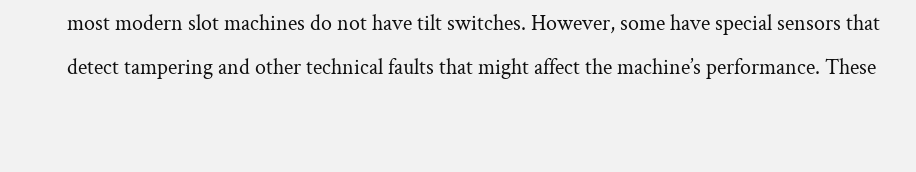most modern slot machines do not have tilt switches. However, some have special sensors that detect tampering and other technical faults that might affect the machine’s performance. These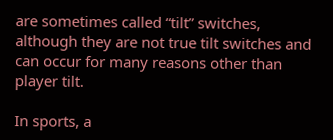are sometimes called “tilt” switches, although they are not true tilt switches and can occur for many reasons other than player tilt.

In sports, a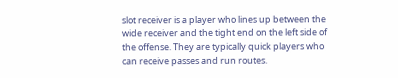slot receiver is a player who lines up between the wide receiver and the tight end on the left side of the offense. They are typically quick players who can receive passes and run routes.